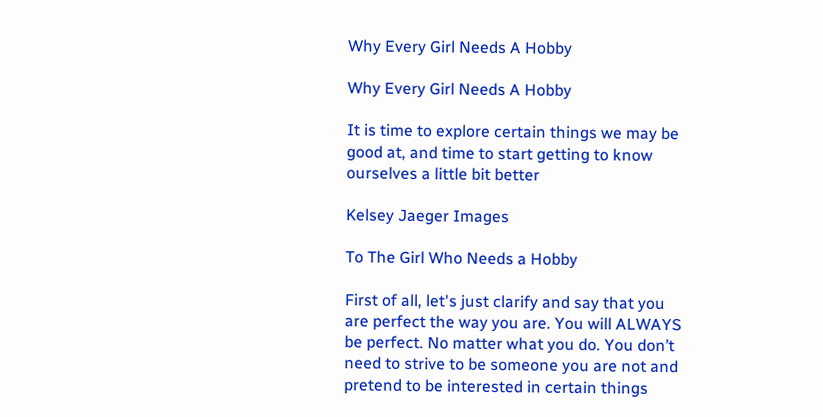Why Every Girl Needs A Hobby

Why Every Girl Needs A Hobby

It is time to explore certain things we may be good at, and time to start getting to know ourselves a little bit better

Kelsey Jaeger Images

To The Girl Who Needs a Hobby

First of all, let's just clarify and say that you are perfect the way you are. You will ALWAYS be perfect. No matter what you do. You don’t need to strive to be someone you are not and pretend to be interested in certain things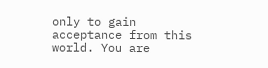only to gain acceptance from this world. You are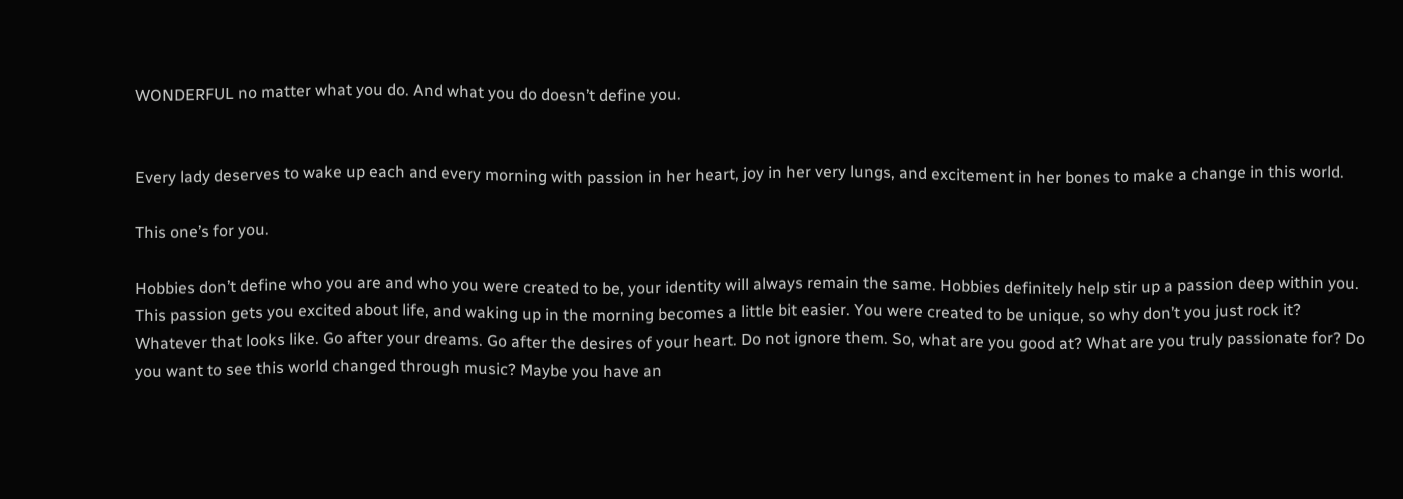WONDERFUL no matter what you do. And what you do doesn’t define you.


Every lady deserves to wake up each and every morning with passion in her heart, joy in her very lungs, and excitement in her bones to make a change in this world.

This one’s for you.

Hobbies don’t define who you are and who you were created to be, your identity will always remain the same. Hobbies definitely help stir up a passion deep within you. This passion gets you excited about life, and waking up in the morning becomes a little bit easier. You were created to be unique, so why don’t you just rock it? Whatever that looks like. Go after your dreams. Go after the desires of your heart. Do not ignore them. So, what are you good at? What are you truly passionate for? Do you want to see this world changed through music? Maybe you have an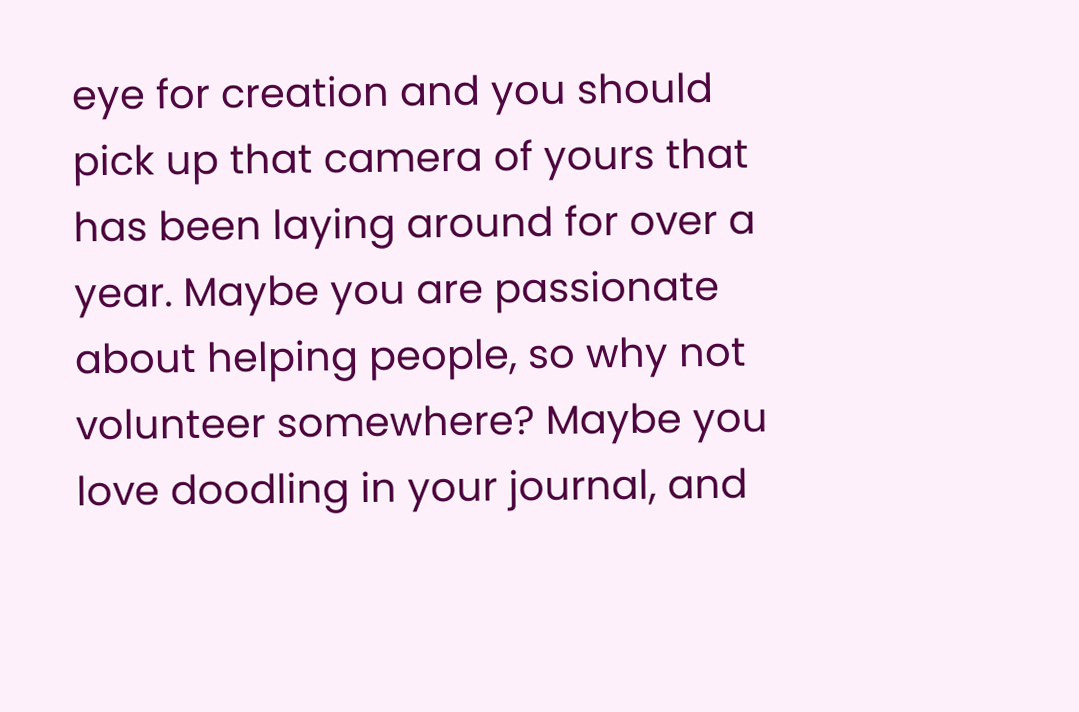eye for creation and you should pick up that camera of yours that has been laying around for over a year. Maybe you are passionate about helping people, so why not volunteer somewhere? Maybe you love doodling in your journal, and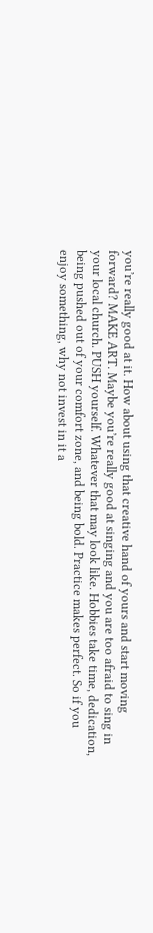you’re really good at it. How about using that creative hand of yours and start moving forward? MAKE ART. Maybe you’re really good at singing and you are too afraid to sing in your local church. PUSH yourself. Whatever that may look like. Hobbies take time, dedication, being pushed out of your comfort zone, and being bold. Practice makes perfect. So if you enjoy something, why not invest in it a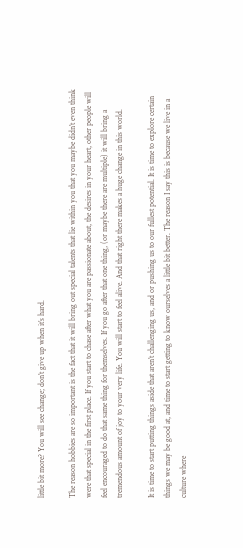little bit more? You will see change; don’t give up when it’s hard.

The reason hobbies are so important is the fact that it will bring out special talents that lie within you that you maybe didn’t even think were that special in the first place. If you start to chase after what you are passionate about, the desires in your heart, other people will feel encouraged to do that same thing for themselves. If you go after that one thing, (or maybe there are multiple) it will bring a tremendous amount of joy to your very life. You will start to feel alive. And that right there makes a huge change in this world.

It is time to start putting things aside that aren’t challenging us, and or pushing us to our fullest potential. It is time to explore certain things we may be good at, and time to start getting to know ourselves a little bit better. The reason I say this is because we live in a culture where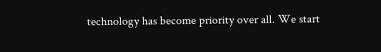technology has become priority over all. We start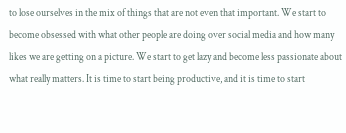to lose ourselves in the mix of things that are not even that important. We start to become obsessed with what other people are doing over social media and how many likes we are getting on a picture. We start to get lazy and become less passionate about what really matters. It is time to start being productive, and it is time to start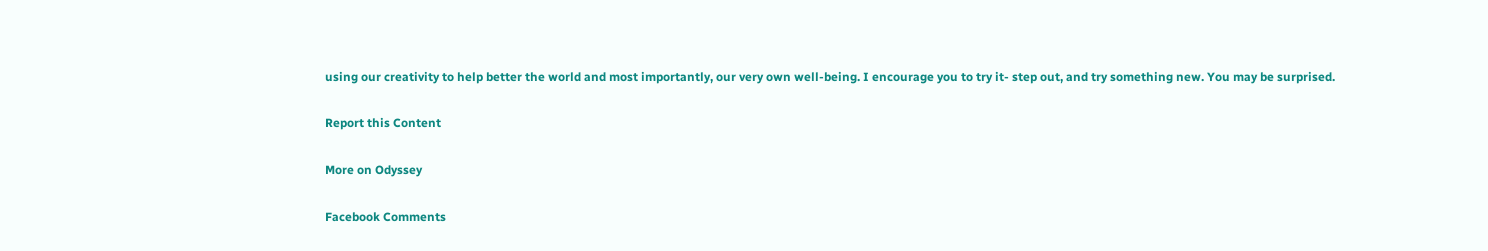using our creativity to help better the world and most importantly, our very own well-being. I encourage you to try it- step out, and try something new. You may be surprised.

Report this Content

More on Odyssey

Facebook Comments